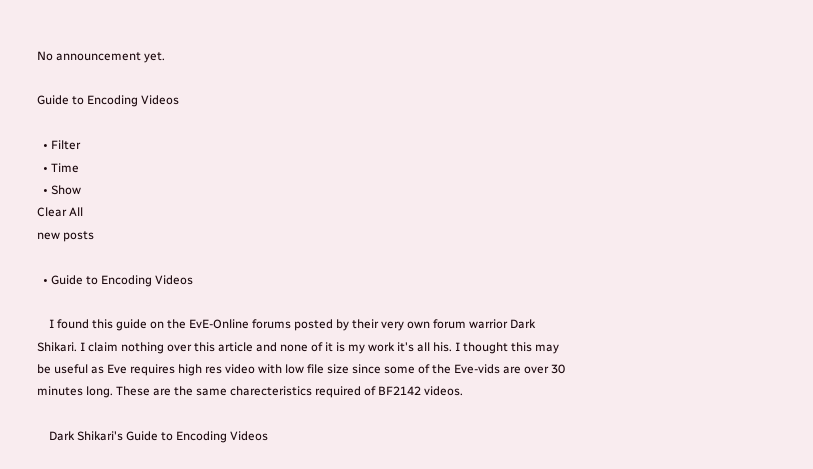No announcement yet.

Guide to Encoding Videos

  • Filter
  • Time
  • Show
Clear All
new posts

  • Guide to Encoding Videos

    I found this guide on the EvE-Online forums posted by their very own forum warrior Dark Shikari. I claim nothing over this article and none of it is my work it's all his. I thought this may be useful as Eve requires high res video with low file size since some of the Eve-vids are over 30 minutes long. These are the same charecteristics required of BF2142 videos.

    Dark Shikari's Guide to Encoding Videos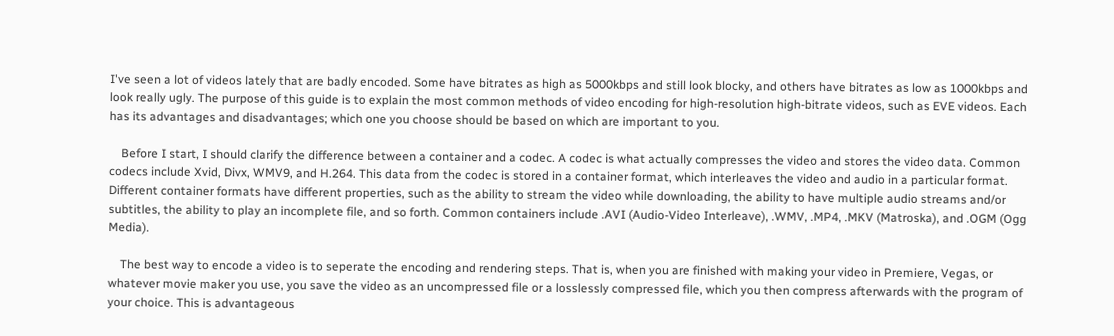I've seen a lot of videos lately that are badly encoded. Some have bitrates as high as 5000kbps and still look blocky, and others have bitrates as low as 1000kbps and look really ugly. The purpose of this guide is to explain the most common methods of video encoding for high-resolution high-bitrate videos, such as EVE videos. Each has its advantages and disadvantages; which one you choose should be based on which are important to you.

    Before I start, I should clarify the difference between a container and a codec. A codec is what actually compresses the video and stores the video data. Common codecs include Xvid, Divx, WMV9, and H.264. This data from the codec is stored in a container format, which interleaves the video and audio in a particular format. Different container formats have different properties, such as the ability to stream the video while downloading, the ability to have multiple audio streams and/or subtitles, the ability to play an incomplete file, and so forth. Common containers include .AVI (Audio-Video Interleave), .WMV, .MP4, .MKV (Matroska), and .OGM (Ogg Media).

    The best way to encode a video is to seperate the encoding and rendering steps. That is, when you are finished with making your video in Premiere, Vegas, or whatever movie maker you use, you save the video as an uncompressed file or a losslessly compressed file, which you then compress afterwards with the program of your choice. This is advantageous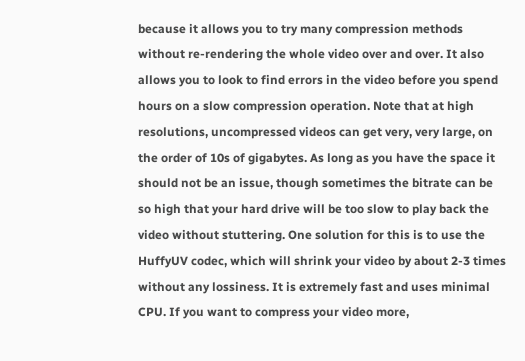because it allows you to try many compression methods without re-rendering the whole video over and over. It also allows you to look to find errors in the video before you spend hours on a slow compression operation. Note that at high resolutions, uncompressed videos can get very, very large, on the order of 10s of gigabytes. As long as you have the space it should not be an issue, though sometimes the bitrate can be so high that your hard drive will be too slow to play back the video without stuttering. One solution for this is to use the HuffyUV codec, which will shrink your video by about 2-3 times without any lossiness. It is extremely fast and uses minimal CPU. If you want to compress your video more,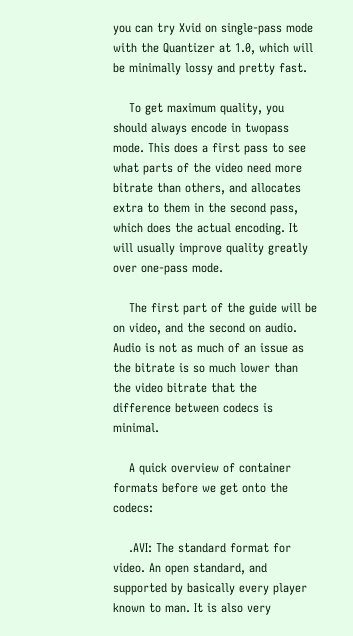you can try Xvid on single-pass mode with the Quantizer at 1.0, which will be minimally lossy and pretty fast.

    To get maximum quality, you should always encode in twopass mode. This does a first pass to see what parts of the video need more bitrate than others, and allocates extra to them in the second pass, which does the actual encoding. It will usually improve quality greatly over one-pass mode.

    The first part of the guide will be on video, and the second on audio. Audio is not as much of an issue as the bitrate is so much lower than the video bitrate that the difference between codecs is minimal.

    A quick overview of container formats before we get onto the codecs:

    .AVI: The standard format for video. An open standard, and supported by basically every player known to man. It is also very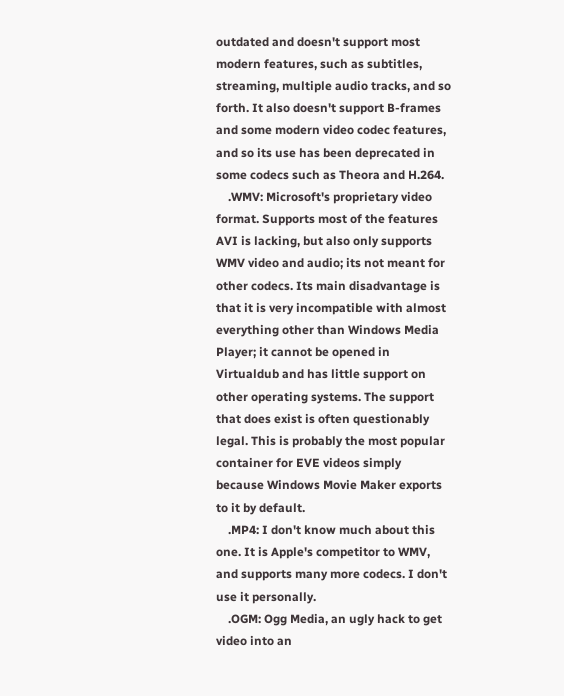outdated and doesn't support most modern features, such as subtitles, streaming, multiple audio tracks, and so forth. It also doesn't support B-frames and some modern video codec features, and so its use has been deprecated in some codecs such as Theora and H.264.
    .WMV: Microsoft's proprietary video format. Supports most of the features AVI is lacking, but also only supports WMV video and audio; its not meant for other codecs. Its main disadvantage is that it is very incompatible with almost everything other than Windows Media Player; it cannot be opened in Virtualdub and has little support on other operating systems. The support that does exist is often questionably legal. This is probably the most popular container for EVE videos simply because Windows Movie Maker exports to it by default.
    .MP4: I don't know much about this one. It is Apple's competitor to WMV, and supports many more codecs. I don't use it personally.
    .OGM: Ogg Media, an ugly hack to get video into an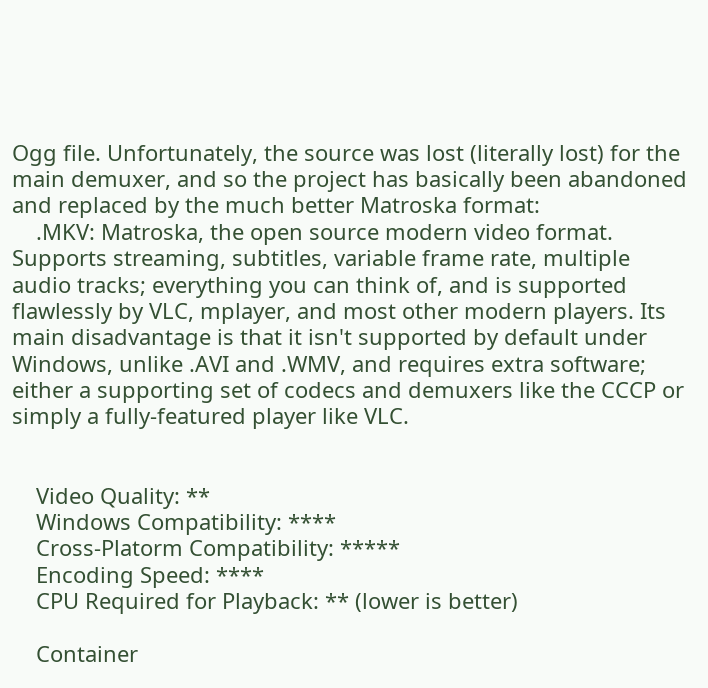Ogg file. Unfortunately, the source was lost (literally lost) for the main demuxer, and so the project has basically been abandoned and replaced by the much better Matroska format:
    .MKV: Matroska, the open source modern video format. Supports streaming, subtitles, variable frame rate, multiple audio tracks; everything you can think of, and is supported flawlessly by VLC, mplayer, and most other modern players. Its main disadvantage is that it isn't supported by default under Windows, unlike .AVI and .WMV, and requires extra software; either a supporting set of codecs and demuxers like the CCCP or simply a fully-featured player like VLC.


    Video Quality: **
    Windows Compatibility: ****
    Cross-Platorm Compatibility: *****
    Encoding Speed: ****
    CPU Required for Playback: ** (lower is better)

    Container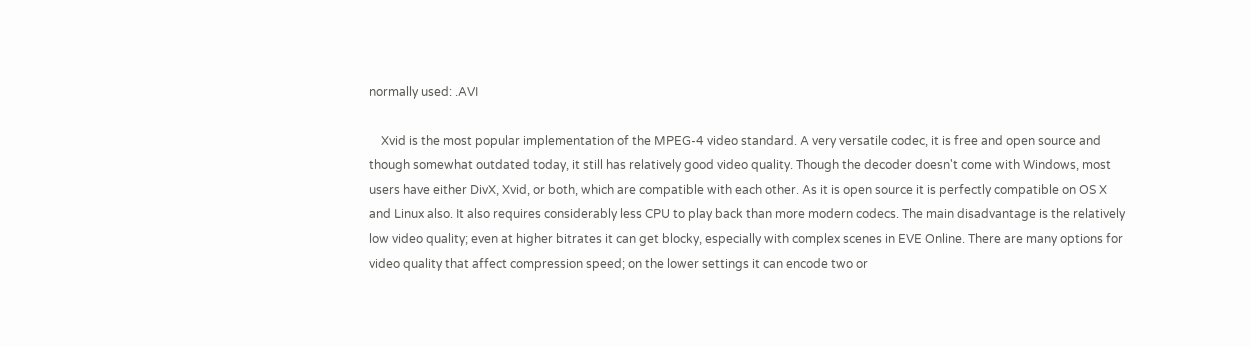normally used: .AVI

    Xvid is the most popular implementation of the MPEG-4 video standard. A very versatile codec, it is free and open source and though somewhat outdated today, it still has relatively good video quality. Though the decoder doesn't come with Windows, most users have either DivX, Xvid, or both, which are compatible with each other. As it is open source it is perfectly compatible on OS X and Linux also. It also requires considerably less CPU to play back than more modern codecs. The main disadvantage is the relatively low video quality; even at higher bitrates it can get blocky, especially with complex scenes in EVE Online. There are many options for video quality that affect compression speed; on the lower settings it can encode two or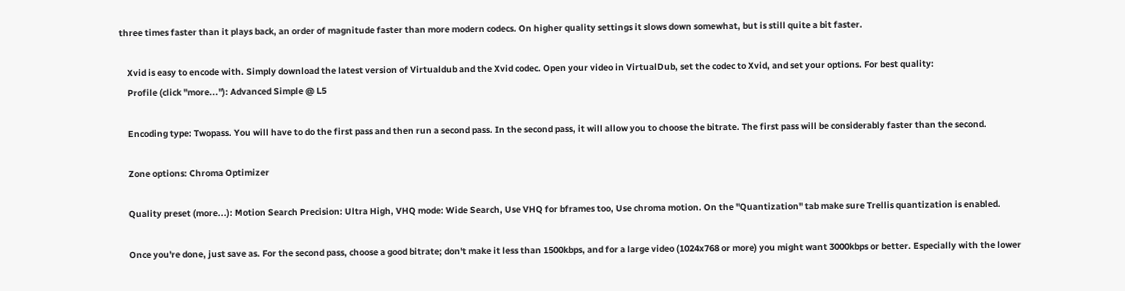three times faster than it plays back, an order of magnitude faster than more modern codecs. On higher quality settings it slows down somewhat, but is still quite a bit faster.

    Xvid is easy to encode with. Simply download the latest version of Virtualdub and the Xvid codec. Open your video in VirtualDub, set the codec to Xvid, and set your options. For best quality:
    Profile (click "more..."): Advanced Simple @ L5

    Encoding type: Twopass. You will have to do the first pass and then run a second pass. In the second pass, it will allow you to choose the bitrate. The first pass will be considerably faster than the second.

    Zone options: Chroma Optimizer

    Quality preset (more...): Motion Search Precision: Ultra High, VHQ mode: Wide Search, Use VHQ for bframes too, Use chroma motion. On the "Quantization" tab make sure Trellis quantization is enabled.

    Once you're done, just save as. For the second pass, choose a good bitrate; don't make it less than 1500kbps, and for a large video (1024x768 or more) you might want 3000kbps or better. Especially with the lower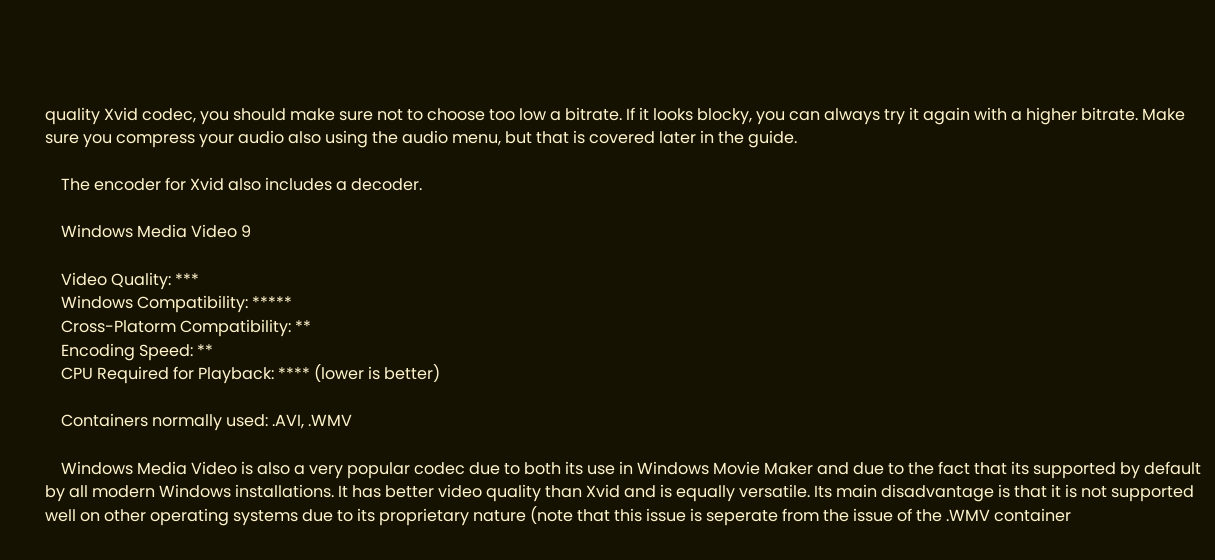quality Xvid codec, you should make sure not to choose too low a bitrate. If it looks blocky, you can always try it again with a higher bitrate. Make sure you compress your audio also using the audio menu, but that is covered later in the guide.

    The encoder for Xvid also includes a decoder.

    Windows Media Video 9

    Video Quality: ***
    Windows Compatibility: *****
    Cross-Platorm Compatibility: **
    Encoding Speed: **
    CPU Required for Playback: **** (lower is better)

    Containers normally used: .AVI, .WMV

    Windows Media Video is also a very popular codec due to both its use in Windows Movie Maker and due to the fact that its supported by default by all modern Windows installations. It has better video quality than Xvid and is equally versatile. Its main disadvantage is that it is not supported well on other operating systems due to its proprietary nature (note that this issue is seperate from the issue of the .WMV container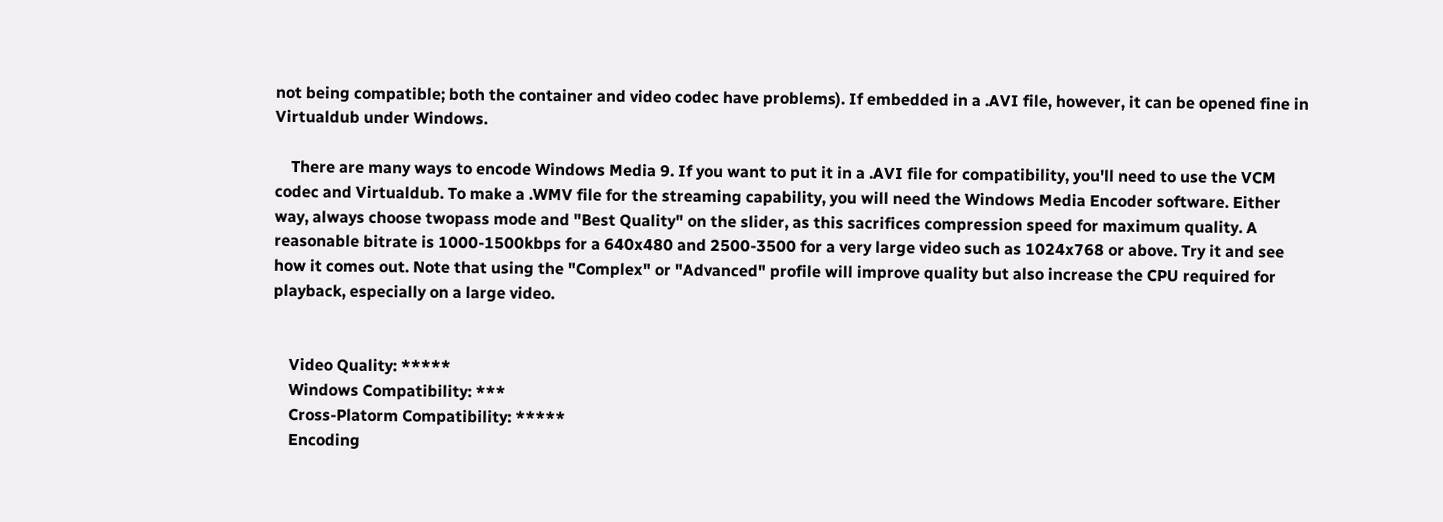not being compatible; both the container and video codec have problems). If embedded in a .AVI file, however, it can be opened fine in Virtualdub under Windows.

    There are many ways to encode Windows Media 9. If you want to put it in a .AVI file for compatibility, you'll need to use the VCM codec and Virtualdub. To make a .WMV file for the streaming capability, you will need the Windows Media Encoder software. Either way, always choose twopass mode and "Best Quality" on the slider, as this sacrifices compression speed for maximum quality. A reasonable bitrate is 1000-1500kbps for a 640x480 and 2500-3500 for a very large video such as 1024x768 or above. Try it and see how it comes out. Note that using the "Complex" or "Advanced" profile will improve quality but also increase the CPU required for playback, especially on a large video.


    Video Quality: *****
    Windows Compatibility: ***
    Cross-Platorm Compatibility: *****
    Encoding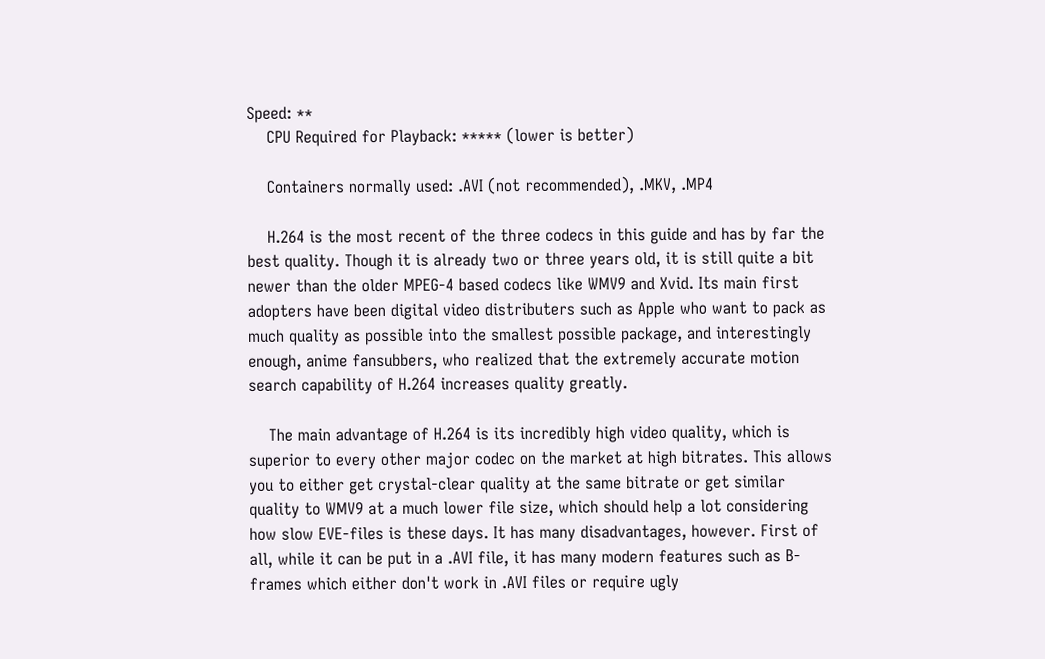Speed: **
    CPU Required for Playback: ***** (lower is better)

    Containers normally used: .AVI (not recommended), .MKV, .MP4

    H.264 is the most recent of the three codecs in this guide and has by far the best quality. Though it is already two or three years old, it is still quite a bit newer than the older MPEG-4 based codecs like WMV9 and Xvid. Its main first adopters have been digital video distributers such as Apple who want to pack as much quality as possible into the smallest possible package, and interestingly enough, anime fansubbers, who realized that the extremely accurate motion search capability of H.264 increases quality greatly.

    The main advantage of H.264 is its incredibly high video quality, which is superior to every other major codec on the market at high bitrates. This allows you to either get crystal-clear quality at the same bitrate or get similar quality to WMV9 at a much lower file size, which should help a lot considering how slow EVE-files is these days. It has many disadvantages, however. First of all, while it can be put in a .AVI file, it has many modern features such as B-frames which either don't work in .AVI files or require ugly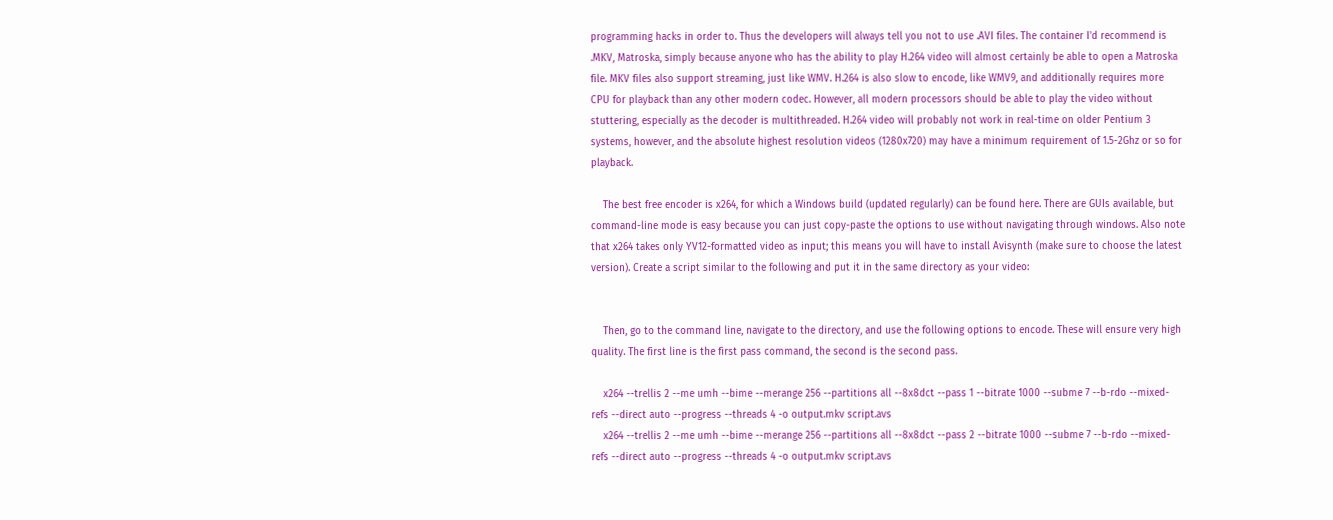programming hacks in order to. Thus the developers will always tell you not to use .AVI files. The container I'd recommend is .MKV, Matroska, simply because anyone who has the ability to play H.264 video will almost certainly be able to open a Matroska file. MKV files also support streaming, just like WMV. H.264 is also slow to encode, like WMV9, and additionally requires more CPU for playback than any other modern codec. However, all modern processors should be able to play the video without stuttering, especially as the decoder is multithreaded. H.264 video will probably not work in real-time on older Pentium 3 systems, however, and the absolute highest resolution videos (1280x720) may have a minimum requirement of 1.5-2Ghz or so for playback.

    The best free encoder is x264, for which a Windows build (updated regularly) can be found here. There are GUIs available, but command-line mode is easy because you can just copy-paste the options to use without navigating through windows. Also note that x264 takes only YV12-formatted video as input; this means you will have to install Avisynth (make sure to choose the latest version). Create a script similar to the following and put it in the same directory as your video:


    Then, go to the command line, navigate to the directory, and use the following options to encode. These will ensure very high quality. The first line is the first pass command, the second is the second pass.

    x264 --trellis 2 --me umh --bime --merange 256 --partitions all --8x8dct --pass 1 --bitrate 1000 --subme 7 --b-rdo --mixed-refs --direct auto --progress --threads 4 -o output.mkv script.avs
    x264 --trellis 2 --me umh --bime --merange 256 --partitions all --8x8dct --pass 2 --bitrate 1000 --subme 7 --b-rdo --mixed-refs --direct auto --progress --threads 4 -o output.mkv script.avs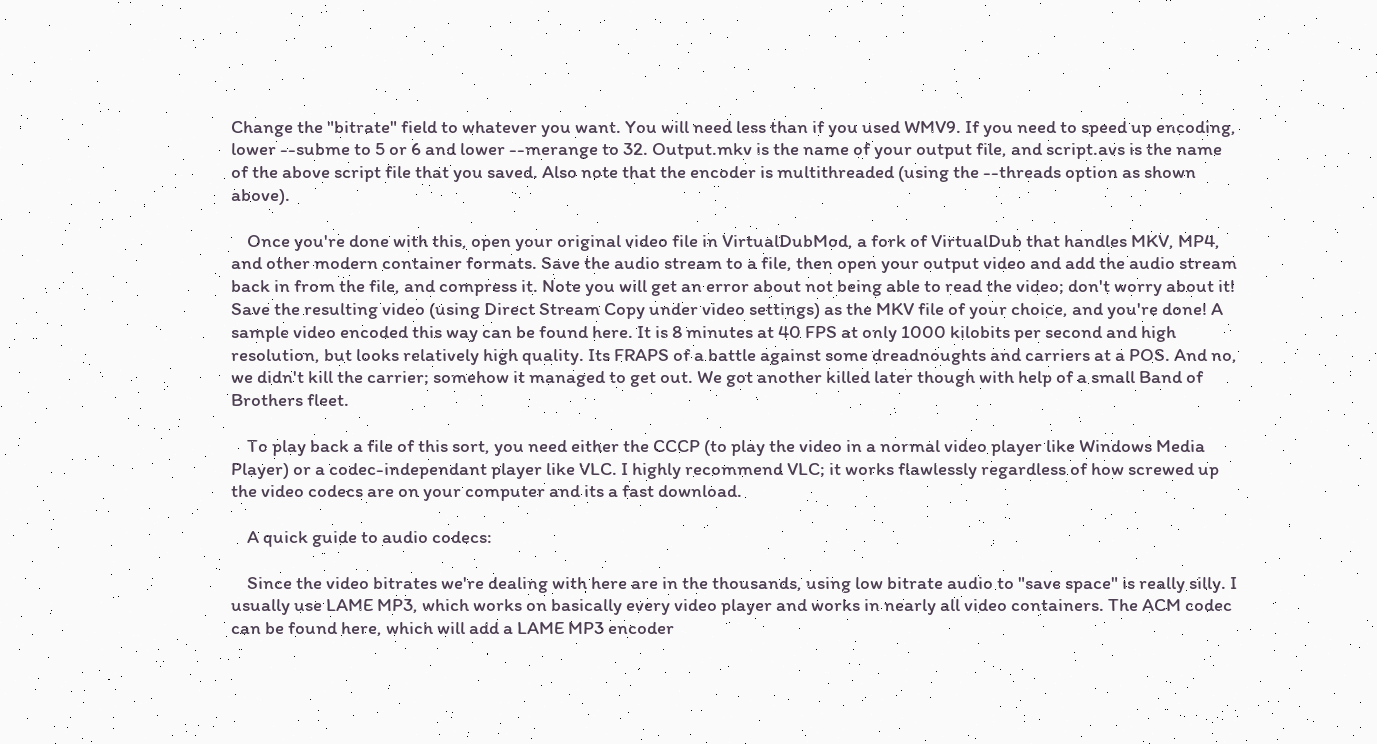Change the "bitrate" field to whatever you want. You will need less than if you used WMV9. If you need to speed up encoding, lower --subme to 5 or 6 and lower --merange to 32. Output.mkv is the name of your output file, and script.avs is the name of the above script file that you saved. Also note that the encoder is multithreaded (using the --threads option as shown above).

    Once you're done with this, open your original video file in VirtualDubMod, a fork of VirtualDub that handles MKV, MP4, and other modern container formats. Save the audio stream to a file, then open your output video and add the audio stream back in from the file, and compress it. Note you will get an error about not being able to read the video; don't worry about it! Save the resulting video (using Direct Stream Copy under video settings) as the MKV file of your choice, and you're done! A sample video encoded this way can be found here. It is 8 minutes at 40 FPS at only 1000 kilobits per second and high resolution, but looks relatively high quality. Its FRAPS of a battle against some dreadnoughts and carriers at a POS. And no, we didn't kill the carrier; somehow it managed to get out. We got another killed later though with help of a small Band of Brothers fleet.

    To play back a file of this sort, you need either the CCCP (to play the video in a normal video player like Windows Media Player) or a codec-independant player like VLC. I highly recommend VLC; it works flawlessly regardless of how screwed up the video codecs are on your computer and its a fast download.

    A quick guide to audio codecs:

    Since the video bitrates we're dealing with here are in the thousands, using low bitrate audio to "save space" is really silly. I usually use LAME MP3, which works on basically every video player and works in nearly all video containers. The ACM codec can be found here, which will add a LAME MP3 encoder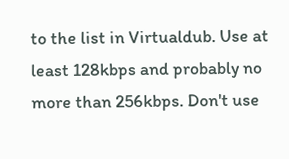to the list in Virtualdub. Use at least 128kbps and probably no more than 256kbps. Don't use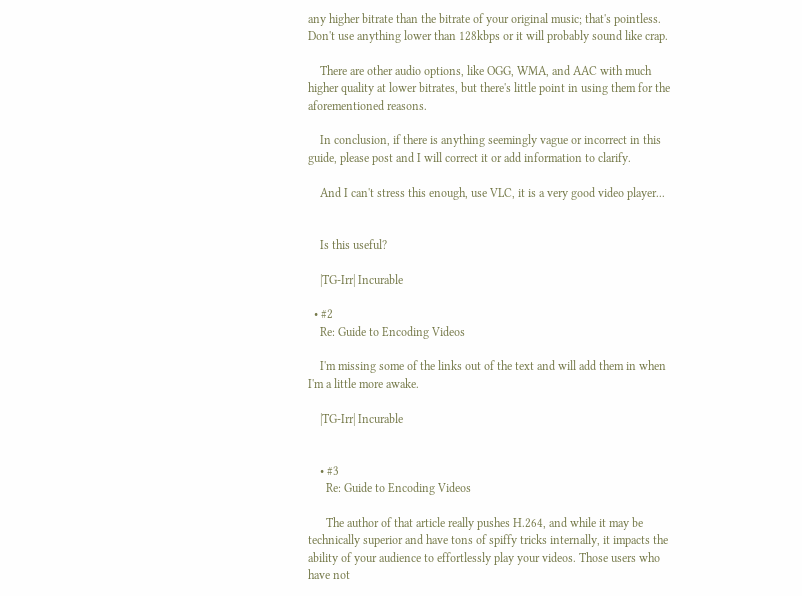any higher bitrate than the bitrate of your original music; that's pointless. Don't use anything lower than 128kbps or it will probably sound like crap.

    There are other audio options, like OGG, WMA, and AAC with much higher quality at lower bitrates, but there's little point in using them for the aforementioned reasons.

    In conclusion, if there is anything seemingly vague or incorrect in this guide, please post and I will correct it or add information to clarify.

    And I can't stress this enough, use VLC, it is a very good video player...


    Is this useful?

    |TG-Irr| Incurable

  • #2
    Re: Guide to Encoding Videos

    I'm missing some of the links out of the text and will add them in when I'm a little more awake.

    |TG-Irr| Incurable


    • #3
      Re: Guide to Encoding Videos

      The author of that article really pushes H.264, and while it may be technically superior and have tons of spiffy tricks internally, it impacts the ability of your audience to effortlessly play your videos. Those users who have not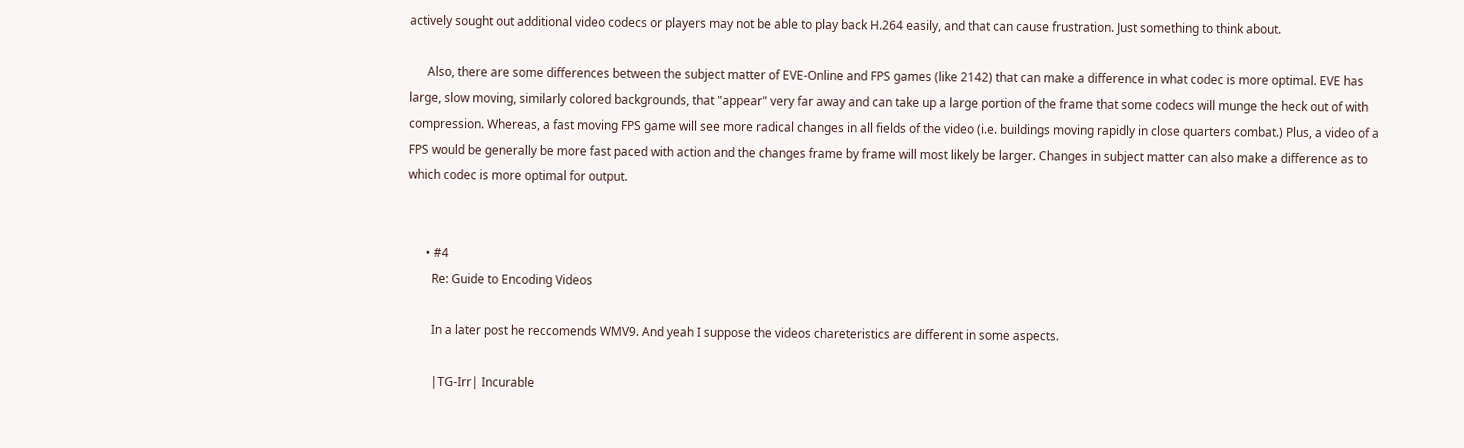actively sought out additional video codecs or players may not be able to play back H.264 easily, and that can cause frustration. Just something to think about.

      Also, there are some differences between the subject matter of EVE-Online and FPS games (like 2142) that can make a difference in what codec is more optimal. EVE has large, slow moving, similarly colored backgrounds, that "appear" very far away and can take up a large portion of the frame that some codecs will munge the heck out of with compression. Whereas, a fast moving FPS game will see more radical changes in all fields of the video (i.e. buildings moving rapidly in close quarters combat.) Plus, a video of a FPS would be generally be more fast paced with action and the changes frame by frame will most likely be larger. Changes in subject matter can also make a difference as to which codec is more optimal for output.


      • #4
        Re: Guide to Encoding Videos

        In a later post he reccomends WMV9. And yeah I suppose the videos chareteristics are different in some aspects.

        |TG-Irr| Incurable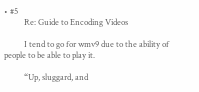• #5
          Re: Guide to Encoding Videos

          I tend to go for wmv9 due to the ability of people to be able to play it.

          “Up, sluggard, and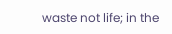waste not life; in the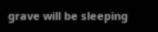grave will be sleeping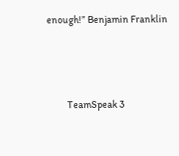enough!” Benjamin Franklin




          TeamSpeak 3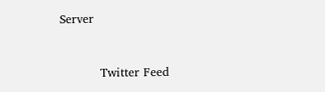Server


          Twitter Feed